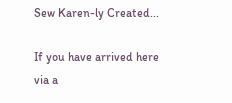Sew Karen-ly Created...

If you have arrived here via a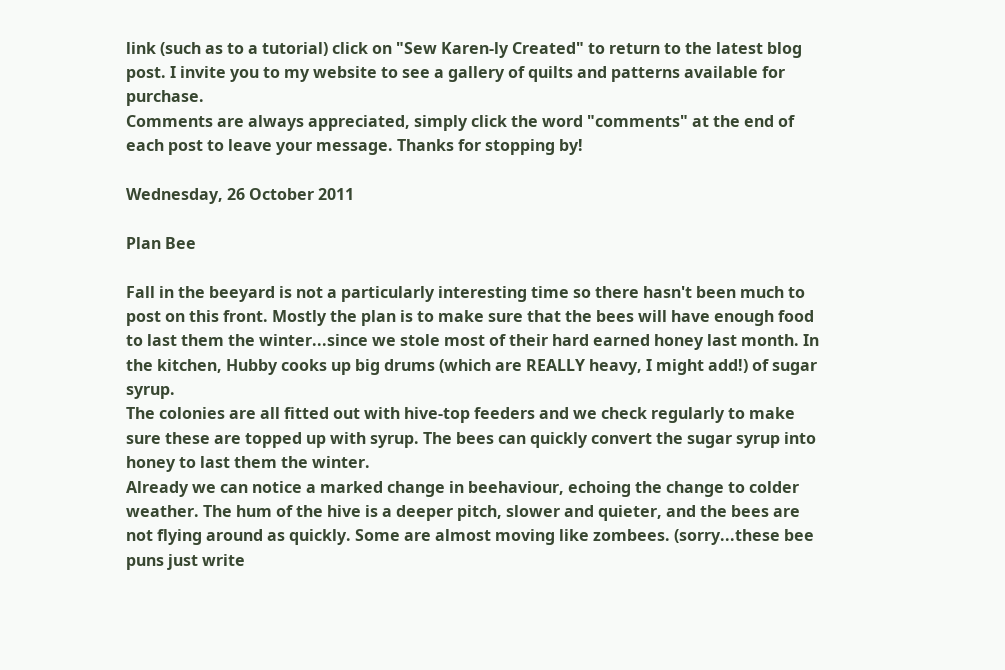link (such as to a tutorial) click on "Sew Karen-ly Created" to return to the latest blog post. I invite you to my website to see a gallery of quilts and patterns available for purchase.
Comments are always appreciated, simply click the word "comments" at the end of each post to leave your message. Thanks for stopping by!

Wednesday, 26 October 2011

Plan Bee

Fall in the beeyard is not a particularly interesting time so there hasn't been much to post on this front. Mostly the plan is to make sure that the bees will have enough food to last them the winter...since we stole most of their hard earned honey last month. In the kitchen, Hubby cooks up big drums (which are REALLY heavy, I might add!) of sugar syrup.
The colonies are all fitted out with hive-top feeders and we check regularly to make sure these are topped up with syrup. The bees can quickly convert the sugar syrup into honey to last them the winter.
Already we can notice a marked change in beehaviour, echoing the change to colder weather. The hum of the hive is a deeper pitch, slower and quieter, and the bees are not flying around as quickly. Some are almost moving like zombees. (sorry...these bee puns just write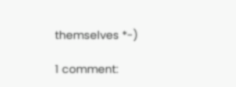themselves *-)

1 comment: